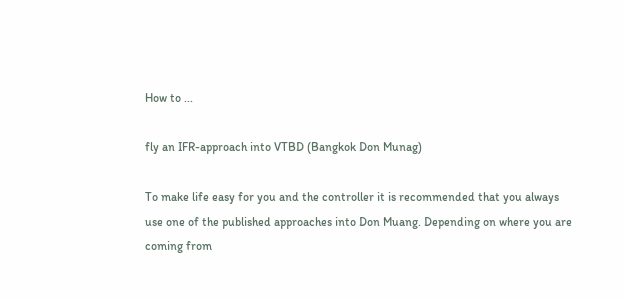How to ...

fly an IFR-approach into VTBD (Bangkok Don Munag)

To make life easy for you and the controller it is recommended that you always use one of the published approaches into Don Muang. Depending on where you are coming from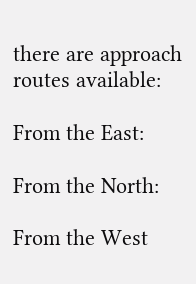there are approach routes available:

From the East:

From the North:

From the West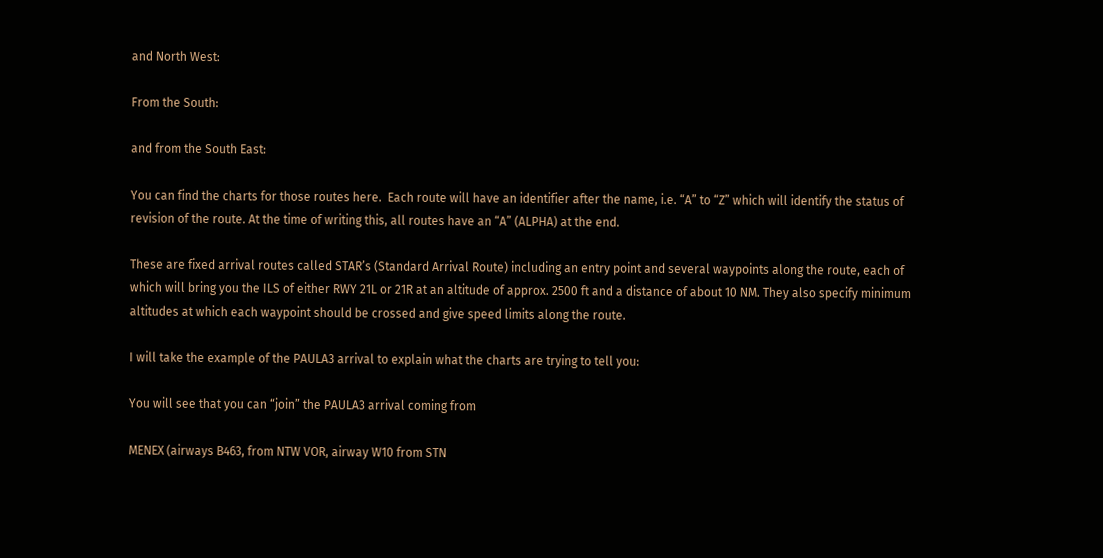and North West:

From the South:

and from the South East:

You can find the charts for those routes here.  Each route will have an identifier after the name, i.e. “A” to “Z” which will identify the status of revision of the route. At the time of writing this, all routes have an “A” (ALPHA) at the end.

These are fixed arrival routes called STAR’s (Standard Arrival Route) including an entry point and several waypoints along the route, each of which will bring you the ILS of either RWY 21L or 21R at an altitude of approx. 2500 ft and a distance of about 10 NM. They also specify minimum altitudes at which each waypoint should be crossed and give speed limits along the route.

I will take the example of the PAULA3 arrival to explain what the charts are trying to tell you:

You will see that you can “join” the PAULA3 arrival coming from

MENEX (airways B463, from NTW VOR, airway W10 from STN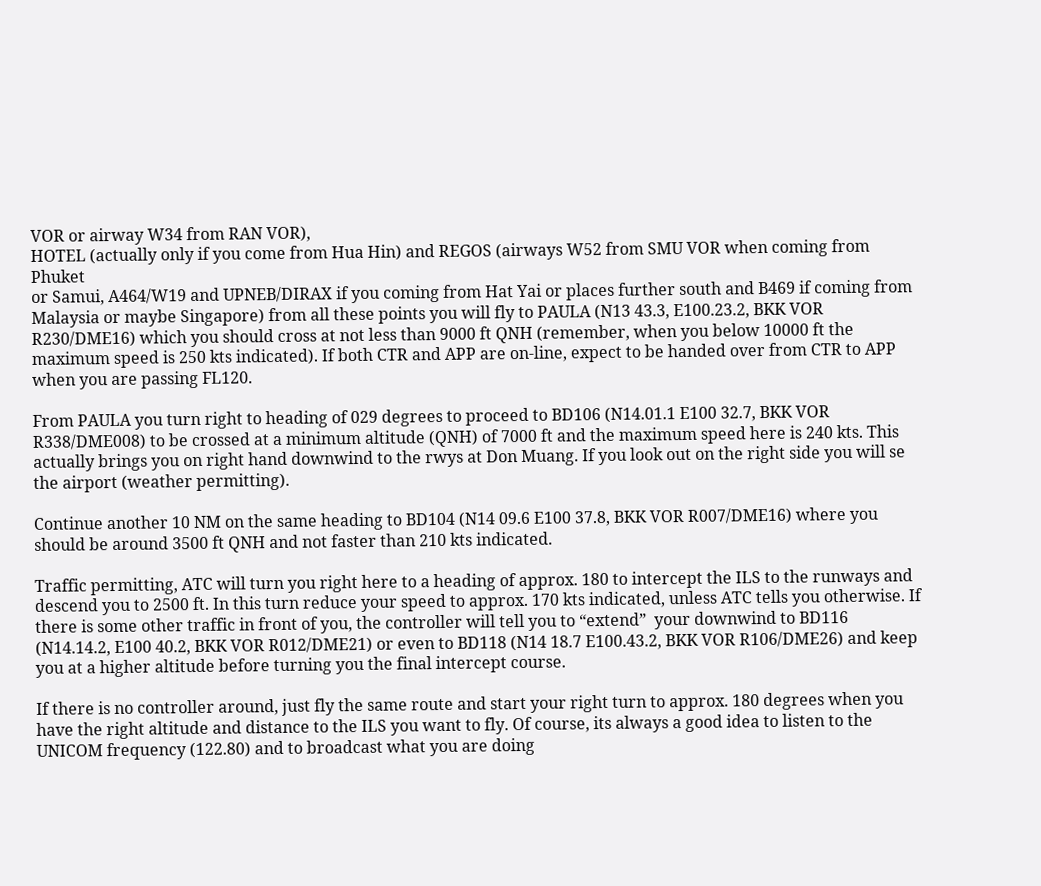VOR or airway W34 from RAN VOR),
HOTEL (actually only if you come from Hua Hin) and REGOS (airways W52 from SMU VOR when coming from Phuket
or Samui, A464/W19 and UPNEB/DIRAX if you coming from Hat Yai or places further south and B469 if coming from Malaysia or maybe Singapore) from all these points you will fly to PAULA (N13 43.3, E100.23.2, BKK VOR R230/DME16) which you should cross at not less than 9000 ft QNH (remember, when you below 10000 ft the maximum speed is 250 kts indicated). If both CTR and APP are on-line, expect to be handed over from CTR to APP when you are passing FL120.

From PAULA you turn right to heading of 029 degrees to proceed to BD106 (N14.01.1 E100 32.7, BKK VOR R338/DME008) to be crossed at a minimum altitude (QNH) of 7000 ft and the maximum speed here is 240 kts. This actually brings you on right hand downwind to the rwys at Don Muang. If you look out on the right side you will se the airport (weather permitting).

Continue another 10 NM on the same heading to BD104 (N14 09.6 E100 37.8, BKK VOR R007/DME16) where you should be around 3500 ft QNH and not faster than 210 kts indicated.

Traffic permitting, ATC will turn you right here to a heading of approx. 180 to intercept the ILS to the runways and descend you to 2500 ft. In this turn reduce your speed to approx. 170 kts indicated, unless ATC tells you otherwise. If there is some other traffic in front of you, the controller will tell you to “extend”  your downwind to BD116 (N14.14.2, E100 40.2, BKK VOR R012/DME21) or even to BD118 (N14 18.7 E100.43.2, BKK VOR R106/DME26) and keep you at a higher altitude before turning you the final intercept course.

If there is no controller around, just fly the same route and start your right turn to approx. 180 degrees when you have the right altitude and distance to the ILS you want to fly. Of course, its always a good idea to listen to the UNICOM frequency (122.80) and to broadcast what you are doing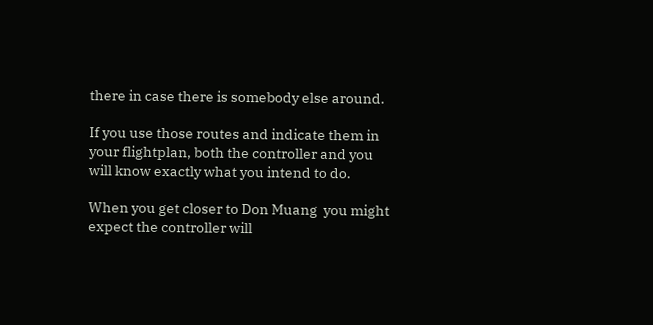there in case there is somebody else around.

If you use those routes and indicate them in your flightplan, both the controller and you will know exactly what you intend to do.

When you get closer to Don Muang  you might expect the controller will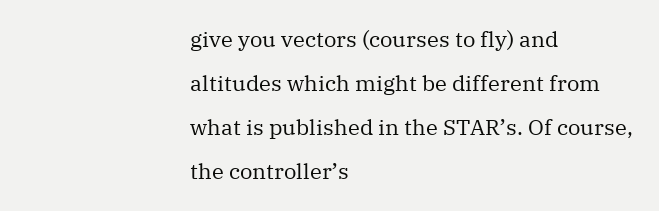give you vectors (courses to fly) and altitudes which might be different from what is published in the STAR’s. Of course, the controller’s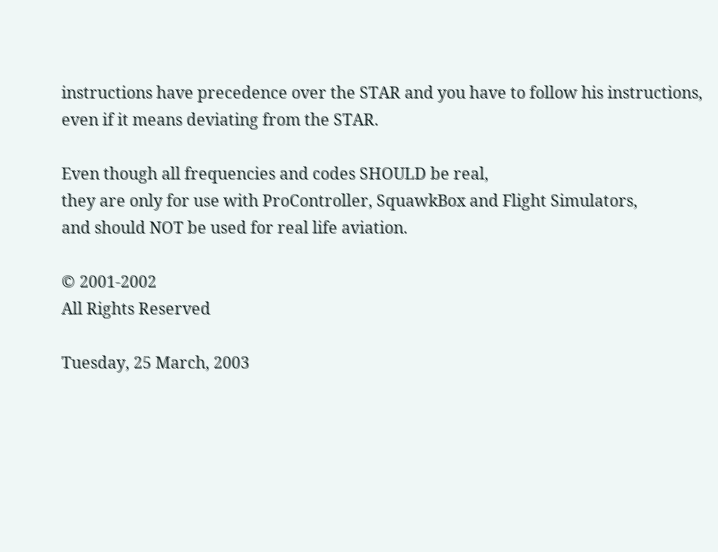instructions have precedence over the STAR and you have to follow his instructions, even if it means deviating from the STAR.

Even though all frequencies and codes SHOULD be real,
they are only for use with ProController, SquawkBox and Flight Simulators,
and should NOT be used for real life aviation.

© 2001-2002
All Rights Reserved

Tuesday, 25 March, 2003